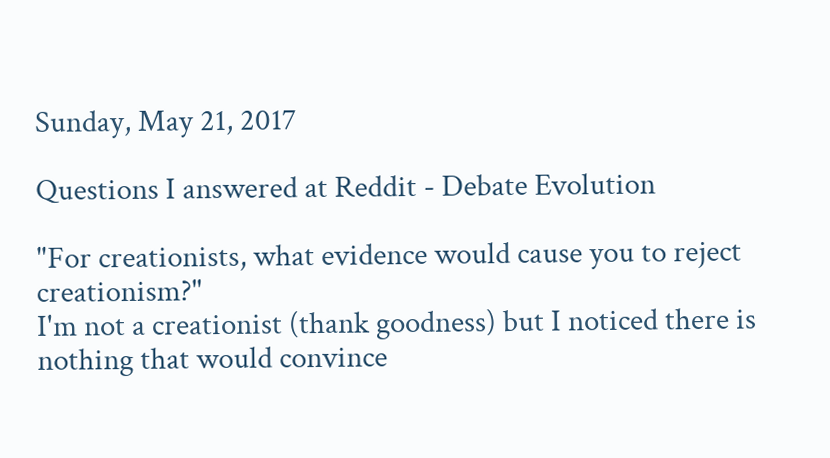Sunday, May 21, 2017

Questions I answered at Reddit - Debate Evolution

"For creationists, what evidence would cause you to reject creationism?"
I'm not a creationist (thank goodness) but I noticed there is nothing that would convince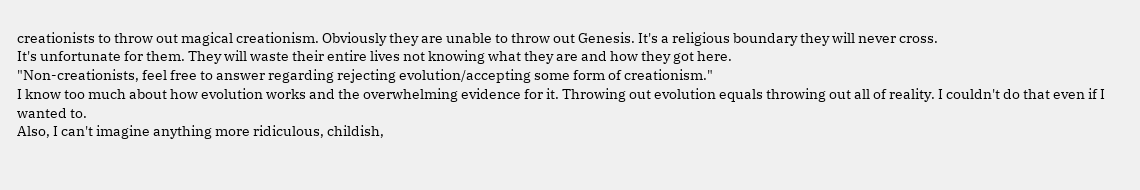creationists to throw out magical creationism. Obviously they are unable to throw out Genesis. It's a religious boundary they will never cross.
It's unfortunate for them. They will waste their entire lives not knowing what they are and how they got here.
"Non-creationists, feel free to answer regarding rejecting evolution/accepting some form of creationism."
I know too much about how evolution works and the overwhelming evidence for it. Throwing out evolution equals throwing out all of reality. I couldn't do that even if I wanted to.
Also, I can't imagine anything more ridiculous, childish,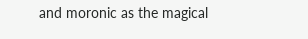and moronic as the magical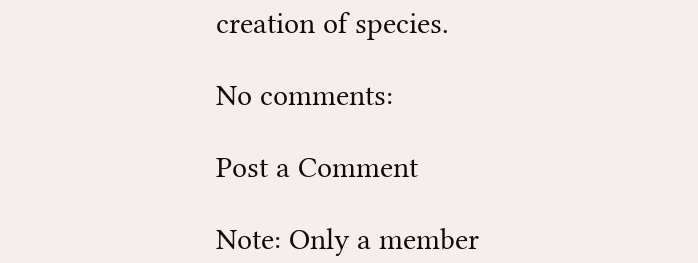creation of species.

No comments:

Post a Comment

Note: Only a member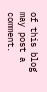of this blog may post a comment.